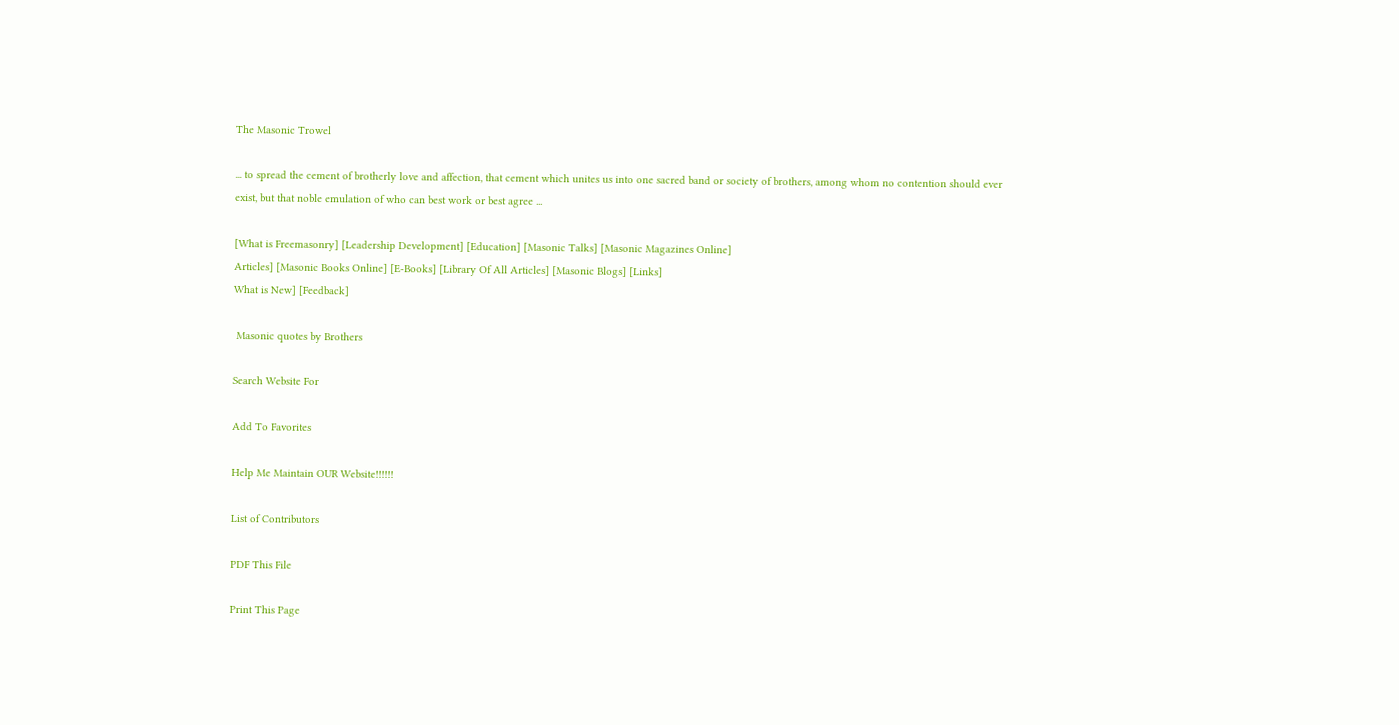The Masonic Trowel

... to spread the cement of brotherly love and affection, that cement which unites us into one sacred band or society of brothers, among whom no contention should ever exist, but that noble emulation of who can best work or best agree ...

[What is Freemasonry] [Leadership Development] [Education] [Masonic Talks] [Masonic Magazines Online]
Articles] [Masonic Books Online] [E-Books] [Library Of All Articles] [Masonic Blogs] [Links]
What is New] [Feedback]

 Masonic quotes by Brothers

Search Website For

Add To Favorites

Help Me Maintain OUR Website!!!!!!

List of Contributors

PDF This File

Print This Page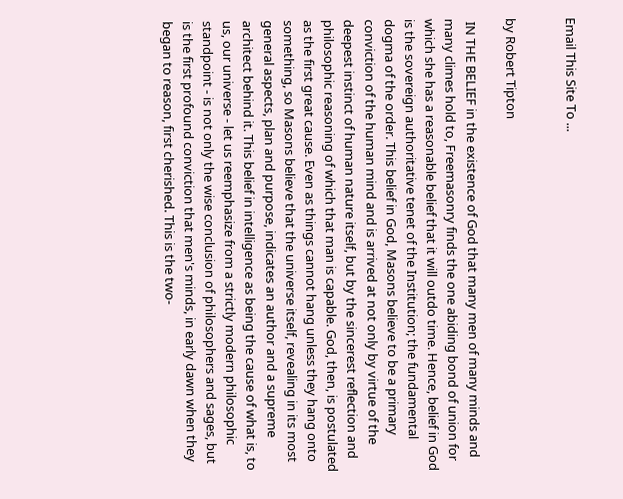Email This Site To ...


by Robert Tipton

 IN THE BELIEF in the existence of God that many men of many minds and many climes hold to, Freemasonry finds the one abiding bond of union for which she has a reasonable belief that it will outdo time. Hence, belief in God is the sovereign authoritative tenet of the Institution; the fundamental dogma of the order. This belief in God, Masons believe to be a primary conviction of the human mind and is arrived at not only by virtue of the deepest instinct of human nature itself, but by the sincerest reflection and philosophic reasoning of which that man is capable. God, then, is postulated as the first great cause. Even as things cannot hang unless they hang onto something, so Masons believe that the universe itself, revealing in its most general aspects, plan and purpose, indicates an author and a supreme architect behind it. This belief in intelligence as being the cause of what is, to us, our universe - let us reemphasize from a strictly modern philosophic standpoint - is not only the wise conclusion of philosophers and sages, but is the first profound conviction that men's minds, in early dawn when they began to reason, first cherished. This is the two-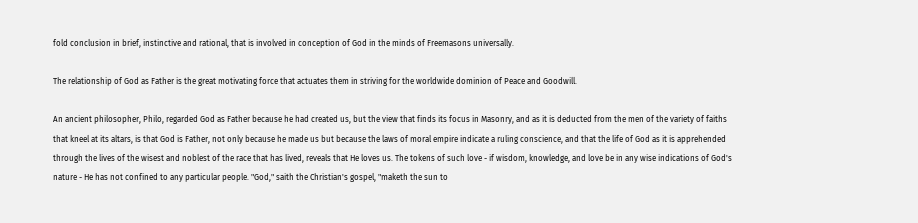fold conclusion in brief, instinctive and rational, that is involved in conception of God in the minds of Freemasons universally.

The relationship of God as Father is the great motivating force that actuates them in striving for the worldwide dominion of Peace and Goodwill.

An ancient philosopher, Philo, regarded God as Father because he had created us, but the view that finds its focus in Masonry, and as it is deducted from the men of the variety of faiths that kneel at its altars, is that God is Father, not only because he made us but because the laws of moral empire indicate a ruling conscience, and that the life of God as it is apprehended through the lives of the wisest and noblest of the race that has lived, reveals that He loves us. The tokens of such love - if wisdom, knowledge, and love be in any wise indications of God's nature - He has not confined to any particular people. "God," saith the Christian's gospel, "maketh the sun to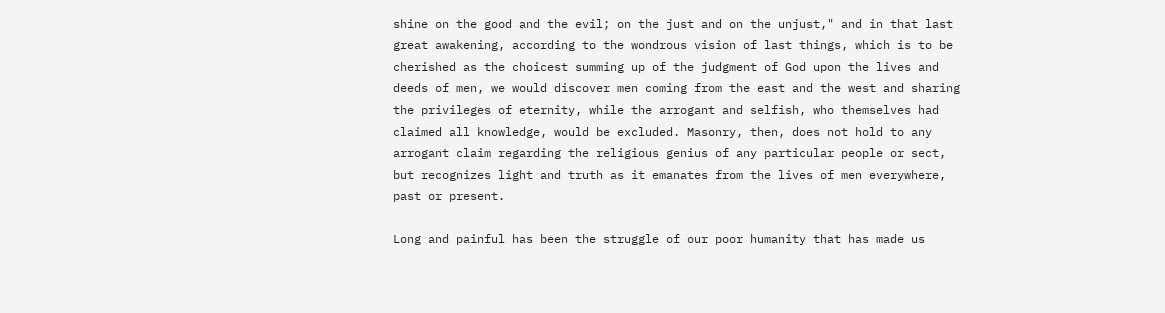shine on the good and the evil; on the just and on the unjust," and in that last great awakening, according to the wondrous vision of last things, which is to be cherished as the choicest summing up of the judgment of God upon the lives and deeds of men, we would discover men coming from the east and the west and sharing the privileges of eternity, while the arrogant and selfish, who themselves had claimed all knowledge, would be excluded. Masonry, then, does not hold to any arrogant claim regarding the religious genius of any particular people or sect, but recognizes light and truth as it emanates from the lives of men everywhere, past or present.

Long and painful has been the struggle of our poor humanity that has made us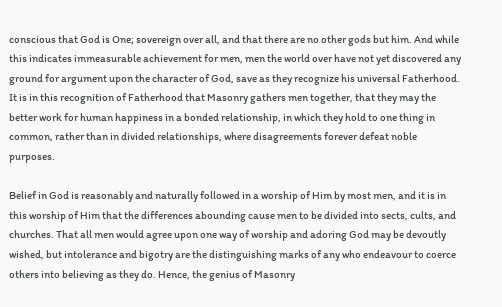conscious that God is One; sovereign over all, and that there are no other gods but him. And while this indicates immeasurable achievement for men, men the world over have not yet discovered any ground for argument upon the character of God, save as they recognize his universal Fatherhood. It is in this recognition of Fatherhood that Masonry gathers men together, that they may the better work for human happiness in a bonded relationship, in which they hold to one thing in common, rather than in divided relationships, where disagreements forever defeat noble purposes.

Belief in God is reasonably and naturally followed in a worship of Him by most men, and it is in this worship of Him that the differences abounding cause men to be divided into sects, cults, and churches. That all men would agree upon one way of worship and adoring God may be devoutly wished, but intolerance and bigotry are the distinguishing marks of any who endeavour to coerce others into believing as they do. Hence, the genius of Masonry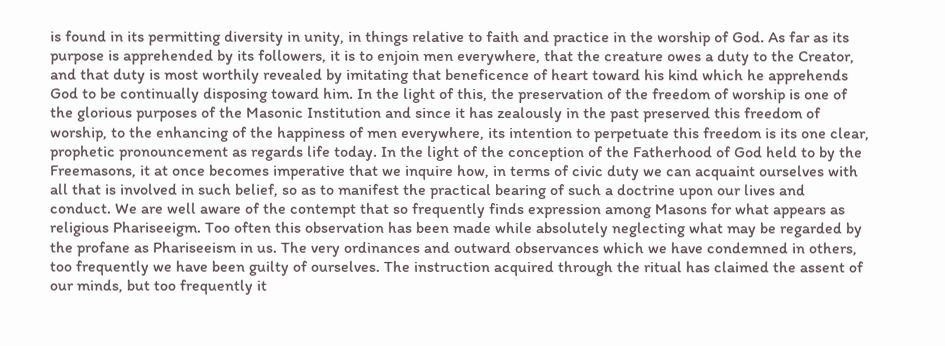is found in its permitting diversity in unity, in things relative to faith and practice in the worship of God. As far as its purpose is apprehended by its followers, it is to enjoin men everywhere, that the creature owes a duty to the Creator, and that duty is most worthily revealed by imitating that beneficence of heart toward his kind which he apprehends God to be continually disposing toward him. In the light of this, the preservation of the freedom of worship is one of the glorious purposes of the Masonic Institution and since it has zealously in the past preserved this freedom of worship, to the enhancing of the happiness of men everywhere, its intention to perpetuate this freedom is its one clear, prophetic pronouncement as regards life today. In the light of the conception of the Fatherhood of God held to by the Freemasons, it at once becomes imperative that we inquire how, in terms of civic duty we can acquaint ourselves with all that is involved in such belief, so as to manifest the practical bearing of such a doctrine upon our lives and conduct. We are well aware of the contempt that so frequently finds expression among Masons for what appears as religious Phariseeigm. Too often this observation has been made while absolutely neglecting what may be regarded by the profane as Phariseeism in us. The very ordinances and outward observances which we have condemned in others, too frequently we have been guilty of ourselves. The instruction acquired through the ritual has claimed the assent of our minds, but too frequently it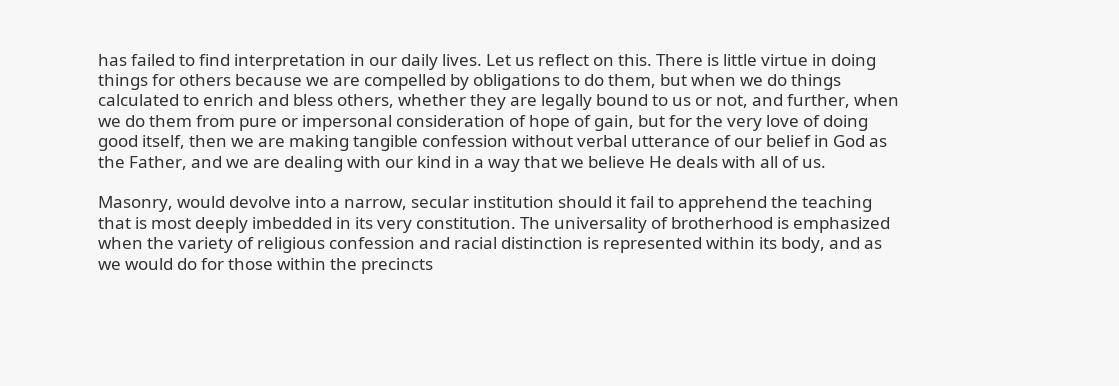has failed to find interpretation in our daily lives. Let us reflect on this. There is little virtue in doing things for others because we are compelled by obligations to do them, but when we do things calculated to enrich and bless others, whether they are legally bound to us or not, and further, when we do them from pure or impersonal consideration of hope of gain, but for the very love of doing good itself, then we are making tangible confession without verbal utterance of our belief in God as the Father, and we are dealing with our kind in a way that we believe He deals with all of us.

Masonry, would devolve into a narrow, secular institution should it fail to apprehend the teaching that is most deeply imbedded in its very constitution. The universality of brotherhood is emphasized when the variety of religious confession and racial distinction is represented within its body, and as we would do for those within the precincts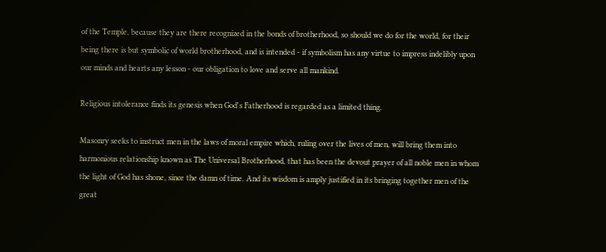of the Temple, because they are there recognized in the bonds of brotherhood, so should we do for the world, for their being there is but symbolic of world brotherhood, and is intended - if symbolism has any virtue to impress indelibly upon our minds and hearts any lesson - our obligation to love and serve all mankind.

Religious intolerance finds its genesis when God's Fatherhood is regarded as a limited thing.

Masonry seeks to instruct men in the laws of moral empire which, ruling over the lives of men, will bring them into harmonious relationship known as The Universal Brotherhood, that has been the devout prayer of all noble men in whom the light of God has shone, since the damn of time. And its wisdom is amply justified in its bringing together men of the great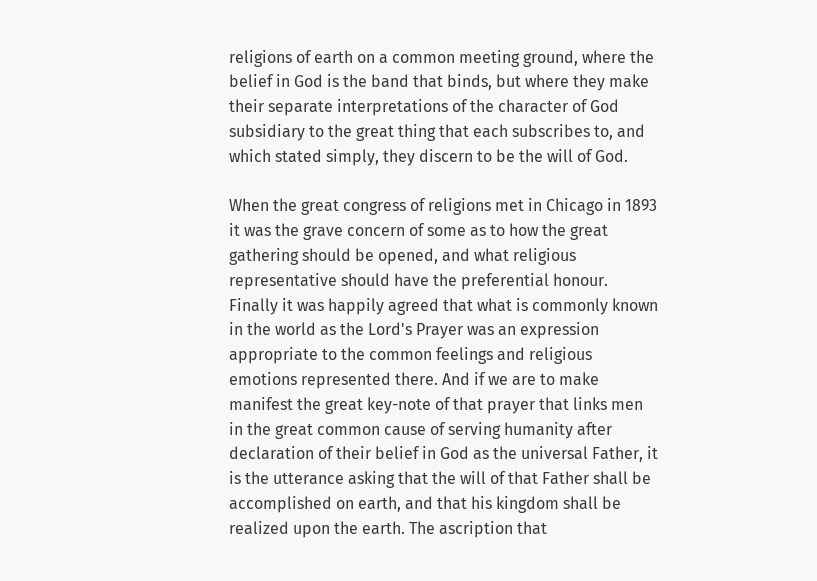religions of earth on a common meeting ground, where the belief in God is the band that binds, but where they make their separate interpretations of the character of God subsidiary to the great thing that each subscribes to, and which stated simply, they discern to be the will of God.

When the great congress of religions met in Chicago in 1893 it was the grave concern of some as to how the great gathering should be opened, and what religious representative should have the preferential honour. Finally it was happily agreed that what is commonly known in the world as the Lord's Prayer was an expression appropriate to the common feelings and religious emotions represented there. And if we are to make manifest the great key-note of that prayer that links men in the great common cause of serving humanity after declaration of their belief in God as the universal Father, it is the utterance asking that the will of that Father shall be accomplished on earth, and that his kingdom shall be realized upon the earth. The ascription that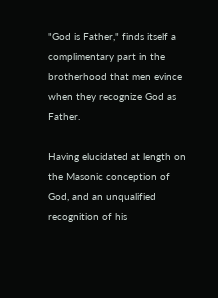"God is Father," finds itself a complimentary part in the brotherhood that men evince when they recognize God as Father.

Having elucidated at length on the Masonic conception of God, and an unqualified recognition of his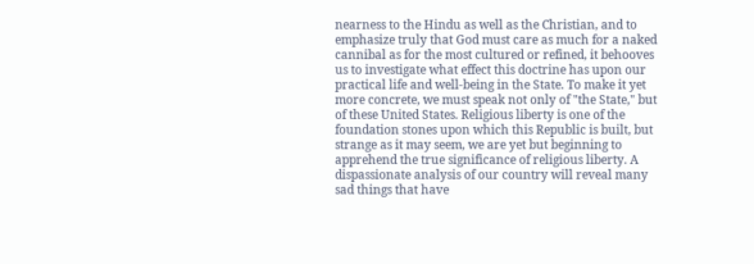nearness to the Hindu as well as the Christian, and to emphasize truly that God must care as much for a naked cannibal as for the most cultured or refined, it behooves us to investigate what effect this doctrine has upon our practical life and well-being in the State. To make it yet more concrete, we must speak not only of "the State," but of these United States. Religious liberty is one of the foundation stones upon which this Republic is built, but strange as it may seem, we are yet but beginning to apprehend the true significance of religious liberty. A dispassionate analysis of our country will reveal many sad things that have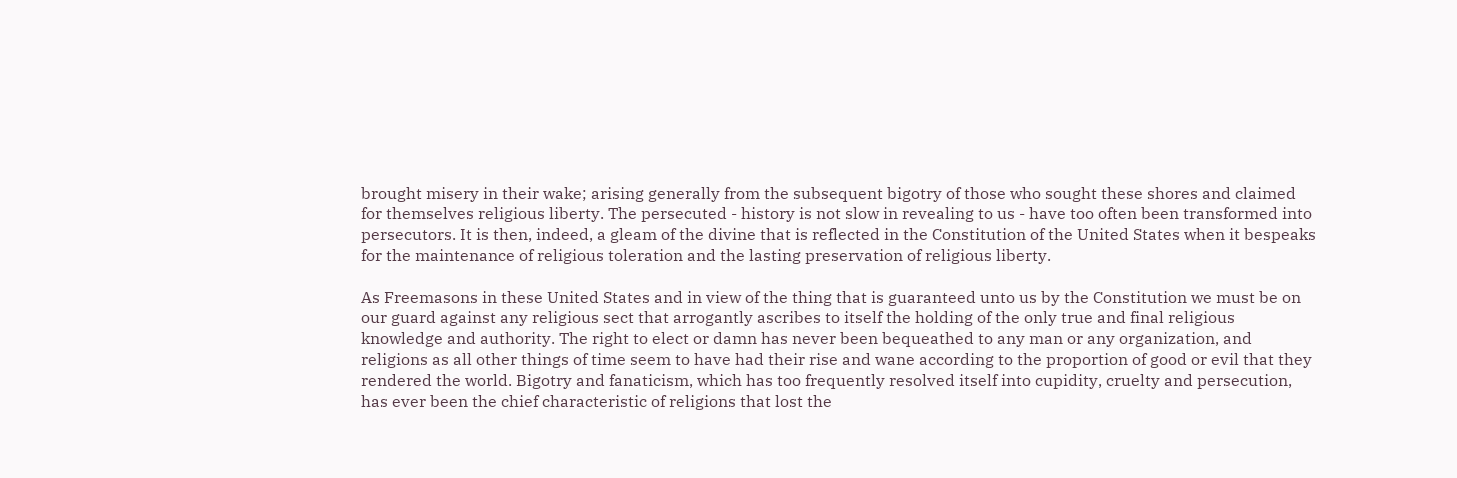brought misery in their wake; arising generally from the subsequent bigotry of those who sought these shores and claimed for themselves religious liberty. The persecuted - history is not slow in revealing to us - have too often been transformed into persecutors. It is then, indeed, a gleam of the divine that is reflected in the Constitution of the United States when it bespeaks for the maintenance of religious toleration and the lasting preservation of religious liberty.

As Freemasons in these United States and in view of the thing that is guaranteed unto us by the Constitution we must be on our guard against any religious sect that arrogantly ascribes to itself the holding of the only true and final religious knowledge and authority. The right to elect or damn has never been bequeathed to any man or any organization, and religions as all other things of time seem to have had their rise and wane according to the proportion of good or evil that they rendered the world. Bigotry and fanaticism, which has too frequently resolved itself into cupidity, cruelty and persecution, has ever been the chief characteristic of religions that lost the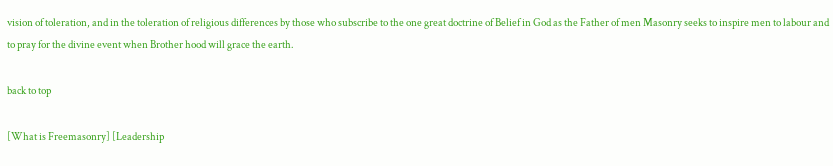vision of toleration, and in the toleration of religious differences by those who subscribe to the one great doctrine of Belief in God as the Father of men Masonry seeks to inspire men to labour and to pray for the divine event when Brother hood will grace the earth.

back to top

[What is Freemasonry] [Leadership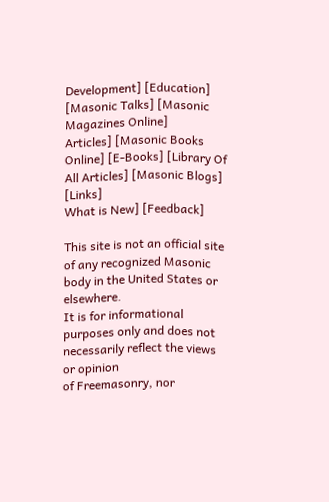Development] [Education] [Masonic Talks] [Masonic Magazines Online]
Articles] [Masonic Books Online] [E-Books] [Library Of All Articles] [Masonic Blogs] [Links]
What is New] [Feedback]

This site is not an official site of any recognized Masonic body in the United States or elsewhere.
It is for informational purposes only and does not necessarily reflect the views or opinion
of Freemasonry, nor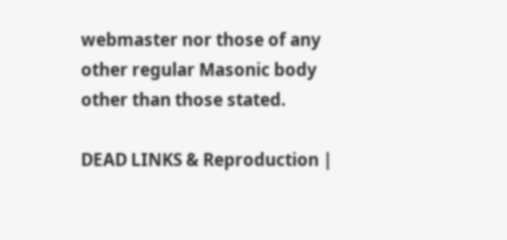webmaster nor those of any other regular Masonic body other than those stated.

DEAD LINKS & Reproduction |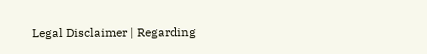Legal Disclaimer | Regarding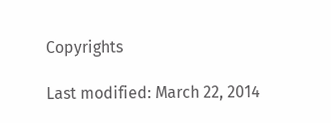Copyrights

Last modified: March 22, 2014